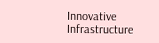Innovative Infrastructure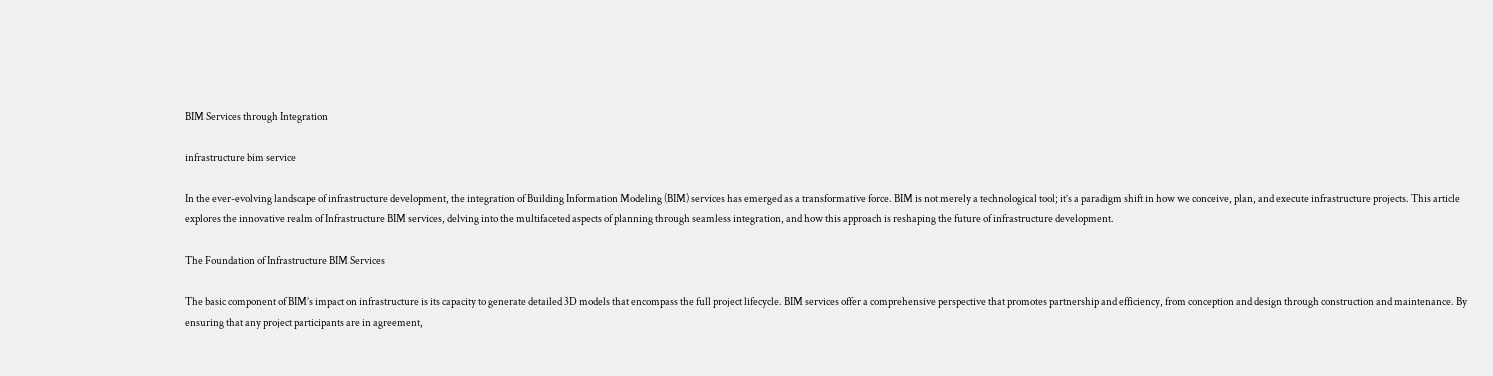BIM Services through Integration

infrastructure bim service

In the ever-evolving landscape of infrastructure development, the integration of Building Information Modeling (BIM) services has emerged as a transformative force. BIM is not merely a technological tool; it’s a paradigm shift in how we conceive, plan, and execute infrastructure projects. This article explores the innovative realm of Infrastructure BIM services, delving into the multifaceted aspects of planning through seamless integration, and how this approach is reshaping the future of infrastructure development.

The Foundation of Infrastructure BIM Services

The basic component of BIM’s impact on infrastructure is its capacity to generate detailed 3D models that encompass the full project lifecycle. BIM services offer a comprehensive perspective that promotes partnership and efficiency, from conception and design through construction and maintenance. By ensuring that any project participants are in agreement,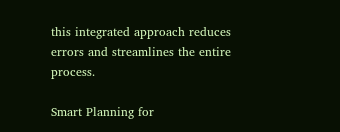this integrated approach reduces errors and streamlines the entire process.

Smart Planning for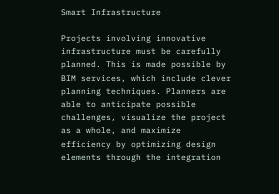Smart Infrastructure

Projects involving innovative infrastructure must be carefully planned. This is made possible by BIM services, which include clever planning techniques. Planners are able to anticipate possible challenges, visualize the project as a whole, and maximize efficiency by optimizing design elements through the integration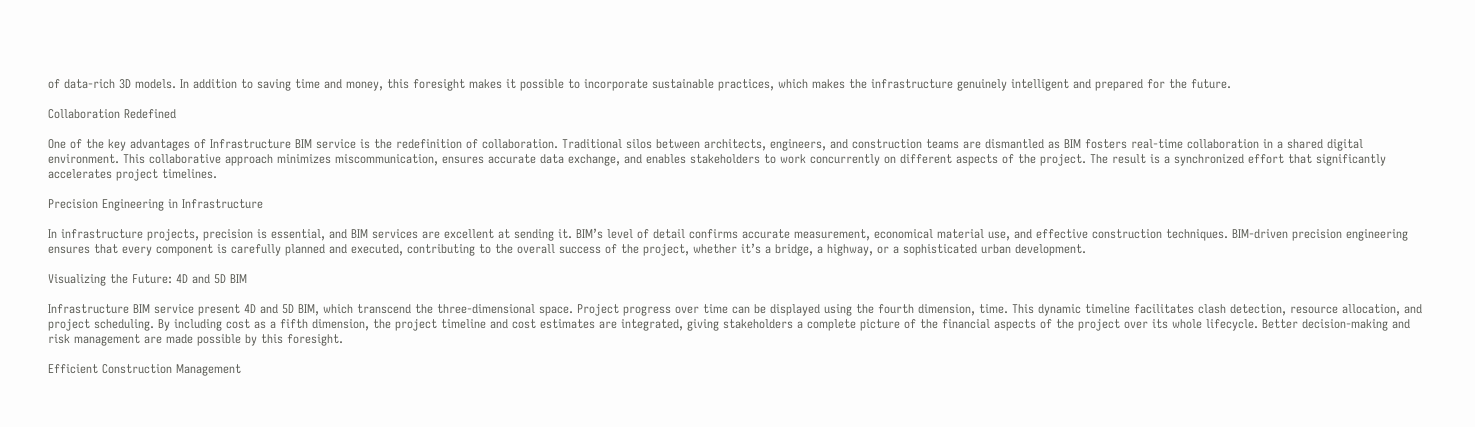of data-rich 3D models. In addition to saving time and money, this foresight makes it possible to incorporate sustainable practices, which makes the infrastructure genuinely intelligent and prepared for the future.

Collaboration Redefined

One of the key advantages of Infrastructure BIM service is the redefinition of collaboration. Traditional silos between architects, engineers, and construction teams are dismantled as BIM fosters real-time collaboration in a shared digital environment. This collaborative approach minimizes miscommunication, ensures accurate data exchange, and enables stakeholders to work concurrently on different aspects of the project. The result is a synchronized effort that significantly accelerates project timelines.

Precision Engineering in Infrastructure

In infrastructure projects, precision is essential, and BIM services are excellent at sending it. BIM’s level of detail confirms accurate measurement, economical material use, and effective construction techniques. BIM-driven precision engineering ensures that every component is carefully planned and executed, contributing to the overall success of the project, whether it’s a bridge, a highway, or a sophisticated urban development.

Visualizing the Future: 4D and 5D BIM

Infrastructure BIM service present 4D and 5D BIM, which transcend the three-dimensional space. Project progress over time can be displayed using the fourth dimension, time. This dynamic timeline facilitates clash detection, resource allocation, and project scheduling. By including cost as a fifth dimension, the project timeline and cost estimates are integrated, giving stakeholders a complete picture of the financial aspects of the project over its whole lifecycle. Better decision-making and risk management are made possible by this foresight.

Efficient Construction Management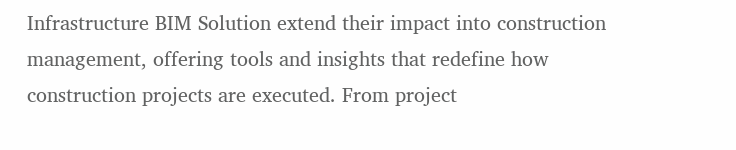Infrastructure BIM Solution extend their impact into construction management, offering tools and insights that redefine how construction projects are executed. From project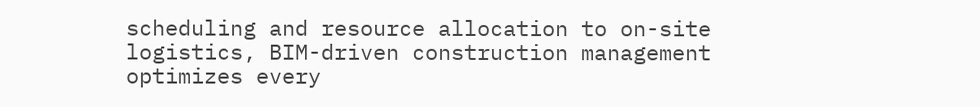scheduling and resource allocation to on-site logistics, BIM-driven construction management optimizes every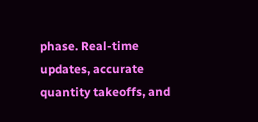phase. Real-time updates, accurate quantity takeoffs, and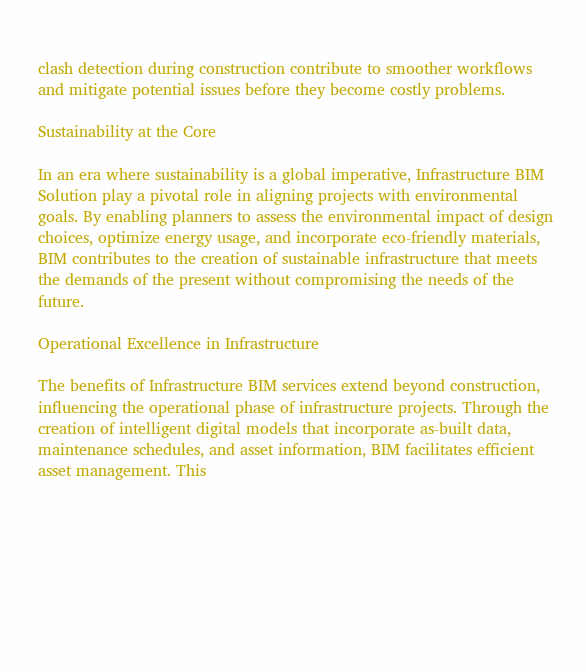clash detection during construction contribute to smoother workflows and mitigate potential issues before they become costly problems.

Sustainability at the Core

In an era where sustainability is a global imperative, Infrastructure BIM Solution play a pivotal role in aligning projects with environmental goals. By enabling planners to assess the environmental impact of design choices, optimize energy usage, and incorporate eco-friendly materials, BIM contributes to the creation of sustainable infrastructure that meets the demands of the present without compromising the needs of the future.

Operational Excellence in Infrastructure

The benefits of Infrastructure BIM services extend beyond construction, influencing the operational phase of infrastructure projects. Through the creation of intelligent digital models that incorporate as-built data, maintenance schedules, and asset information, BIM facilitates efficient asset management. This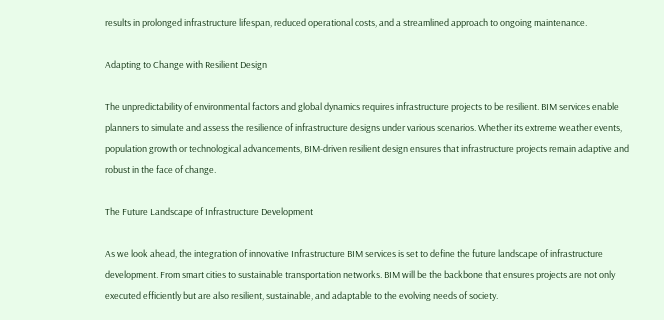results in prolonged infrastructure lifespan, reduced operational costs, and a streamlined approach to ongoing maintenance.

Adapting to Change with Resilient Design

The unpredictability of environmental factors and global dynamics requires infrastructure projects to be resilient. BIM services enable planners to simulate and assess the resilience of infrastructure designs under various scenarios. Whether its extreme weather events, population growth or technological advancements, BIM-driven resilient design ensures that infrastructure projects remain adaptive and robust in the face of change.

The Future Landscape of Infrastructure Development

As we look ahead, the integration of innovative Infrastructure BIM services is set to define the future landscape of infrastructure development. From smart cities to sustainable transportation networks. BIM will be the backbone that ensures projects are not only executed efficiently but are also resilient, sustainable, and adaptable to the evolving needs of society.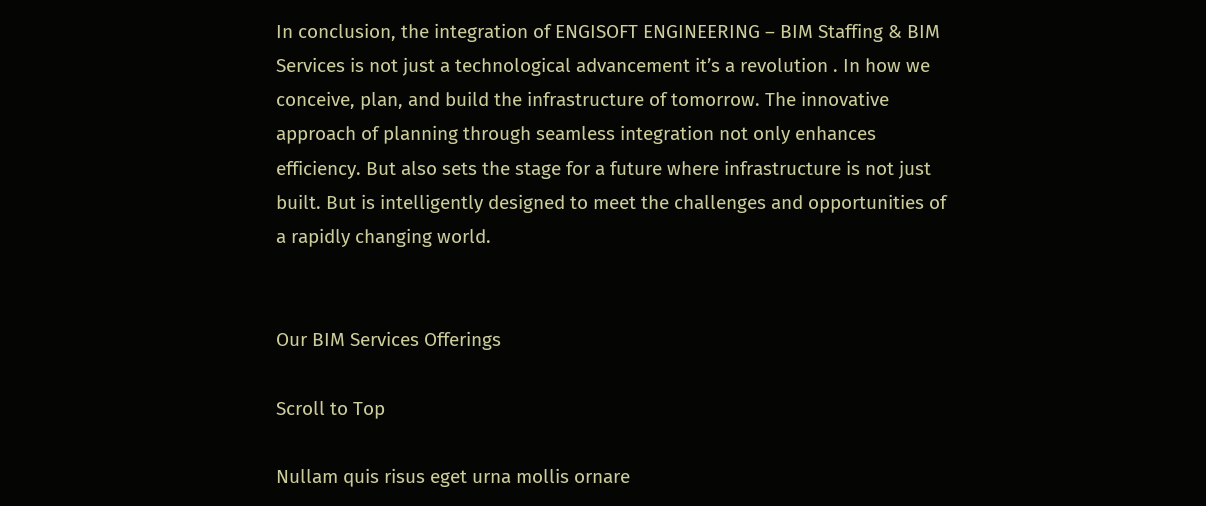In conclusion, the integration of ENGISOFT ENGINEERING – BIM Staffing & BIM Services is not just a technological advancement it’s a revolution . In how we conceive, plan, and build the infrastructure of tomorrow. The innovative approach of planning through seamless integration not only enhances efficiency. But also sets the stage for a future where infrastructure is not just built. But is intelligently designed to meet the challenges and opportunities of a rapidly changing world.


Our BIM Services Offerings

Scroll to Top

Nullam quis risus eget urna mollis ornare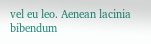vel eu leo. Aenean lacinia bibendum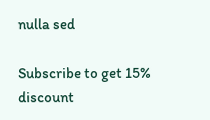nulla sed

Subscribe to get 15% discount